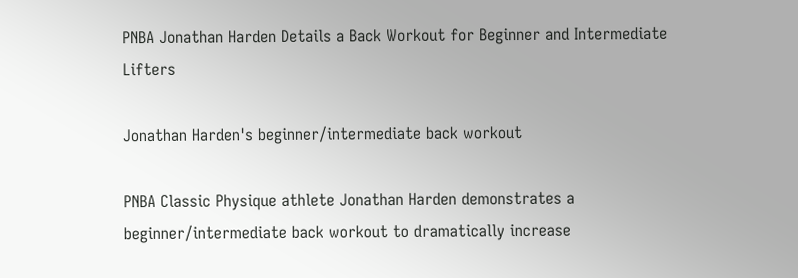PNBA Jonathan Harden Details a Back Workout for Beginner and Intermediate Lifters

Jonathan Harden's beginner/intermediate back workout

PNBA Classic Physique athlete Jonathan Harden demonstrates a beginner/intermediate back workout to dramatically increase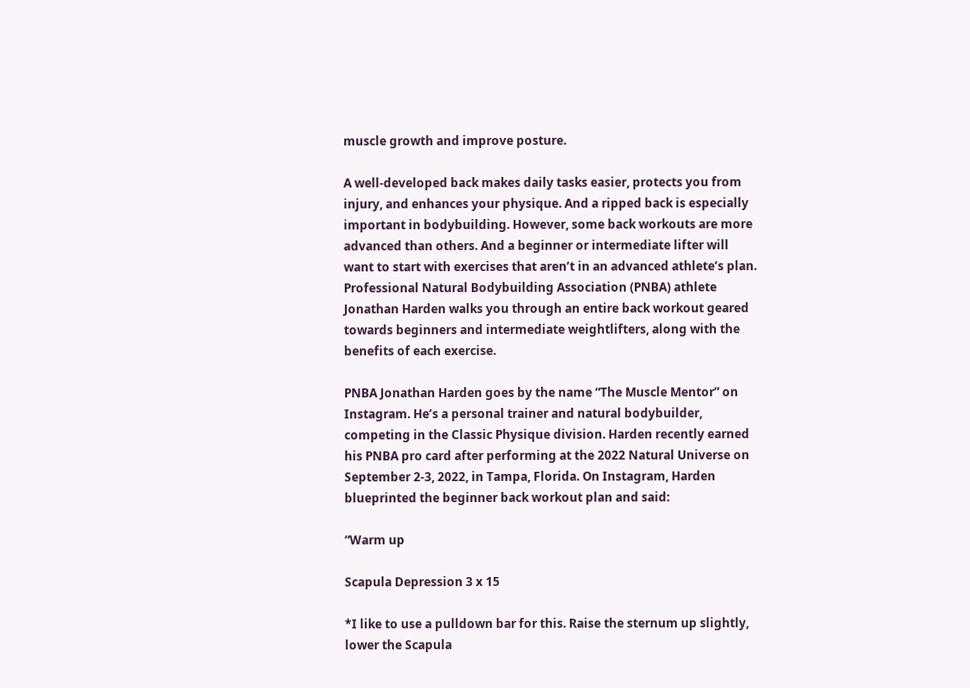muscle growth and improve posture.

A well-developed back makes daily tasks easier, protects you from injury, and enhances your physique. And a ripped back is especially important in bodybuilding. However, some back workouts are more advanced than others. And a beginner or intermediate lifter will want to start with exercises that aren’t in an advanced athlete’s plan. Professional Natural Bodybuilding Association (PNBA) athlete Jonathan Harden walks you through an entire back workout geared towards beginners and intermediate weightlifters, along with the benefits of each exercise.

PNBA Jonathan Harden goes by the name “The Muscle Mentor” on Instagram. He’s a personal trainer and natural bodybuilder, competing in the Classic Physique division. Harden recently earned his PNBA pro card after performing at the 2022 Natural Universe on September 2-3, 2022, in Tampa, Florida. On Instagram, Harden blueprinted the beginner back workout plan and said:

“Warm up

Scapula Depression 3 x 15

*I like to use a pulldown bar for this. Raise the sternum up slightly, lower the Scapula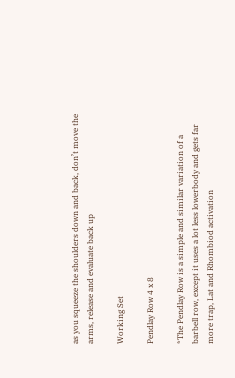as you squeeze the shoulders down and back, don’t move the arms, release and evaluate back up

Working Set

Pendlay Row 4 x 8

*The Pendlay Row is a simple and similar variation of a barbell row, except it uses a lot less lowerbody and gets far more trap, Lat and Rhombiod activation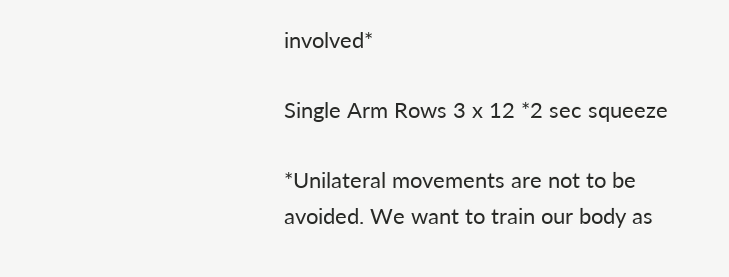involved*

Single Arm Rows 3 x 12 *2 sec squeeze

*Unilateral movements are not to be avoided. We want to train our body as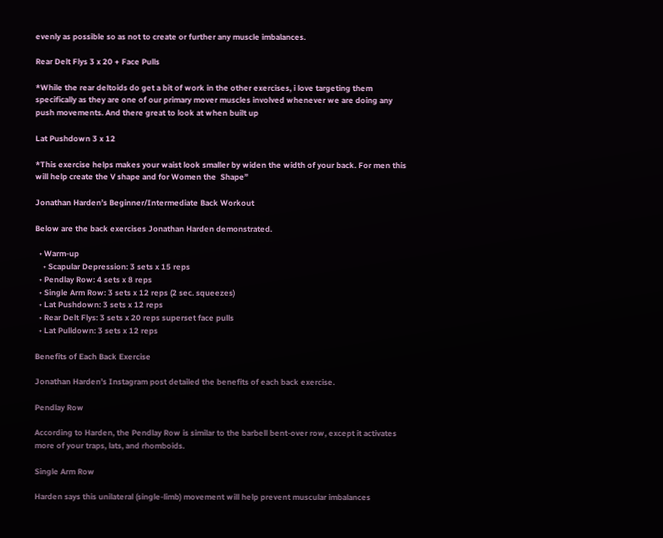evenly as possible so as not to create or further any muscle imbalances.

Rear Delt Flys 3 x 20 + Face Pulls

*While the rear deltoids do get a bit of work in the other exercises, i love targeting them specifically as they are one of our primary mover muscles involved whenever we are doing any push movements. And there great to look at when built up

Lat Pushdown 3 x 12

*This exercise helps makes your waist look smaller by widen the width of your back. For men this will help create the V shape and for Women the  Shape”

Jonathan Harden’s Beginner/Intermediate Back Workout

Below are the back exercises Jonathan Harden demonstrated.

  • Warm-up
    • Scapular Depression: 3 sets x 15 reps
  • Pendlay Row: 4 sets x 8 reps
  • Single Arm Row: 3 sets x 12 reps (2 sec. squeezes)
  • Lat Pushdown: 3 sets x 12 reps
  • Rear Delt Flys: 3 sets x 20 reps superset face pulls
  • Lat Pulldown: 3 sets x 12 reps

Benefits of Each Back Exercise

Jonathan Harden’s Instagram post detailed the benefits of each back exercise.

Pendlay Row

According to Harden, the Pendlay Row is similar to the barbell bent-over row, except it activates more of your traps, lats, and rhomboids.

Single Arm Row

Harden says this unilateral (single-limb) movement will help prevent muscular imbalances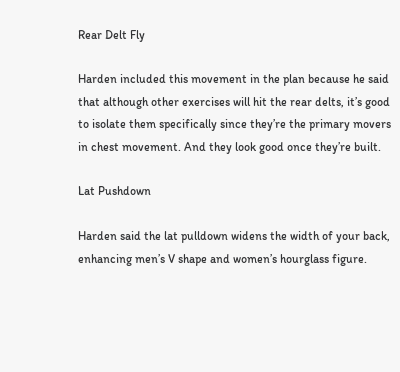Rear Delt Fly

Harden included this movement in the plan because he said that although other exercises will hit the rear delts, it’s good to isolate them specifically since they’re the primary movers in chest movement. And they look good once they’re built.

Lat Pushdown

Harden said the lat pulldown widens the width of your back, enhancing men’s V shape and women’s hourglass figure.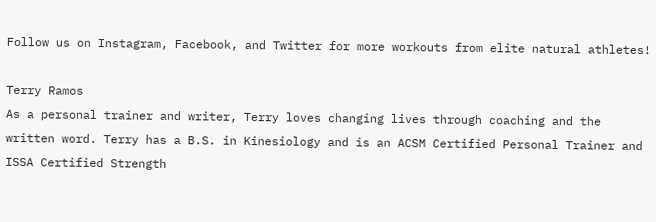Follow us on Instagram, Facebook, and Twitter for more workouts from elite natural athletes!

Terry Ramos
As a personal trainer and writer, Terry loves changing lives through coaching and the written word. Terry has a B.S. in Kinesiology and is an ACSM Certified Personal Trainer and ISSA Certified Strength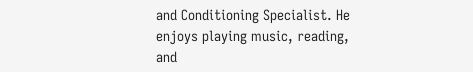and Conditioning Specialist. He enjoys playing music, reading, and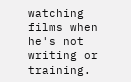watching films when he's not writing or training.